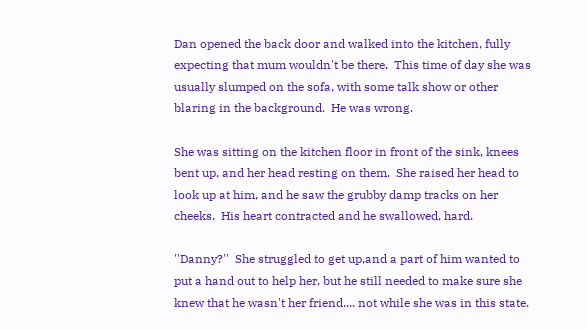Dan opened the back door and walked into the kitchen, fully expecting that mum wouldn't be there.  This time of day she was usually slumped on the sofa, with some talk show or other blaring in the background.  He was wrong.

She was sitting on the kitchen floor in front of the sink, knees bent up, and her head resting on them.  She raised her head to look up at him, and he saw the grubby damp tracks on her cheeks.  His heart contracted and he swallowed, hard.

''Danny?''  She struggled to get up,and a part of him wanted to put a hand out to help her, but he still needed to make sure she knew that he wasn't her friend.... not while she was in this state.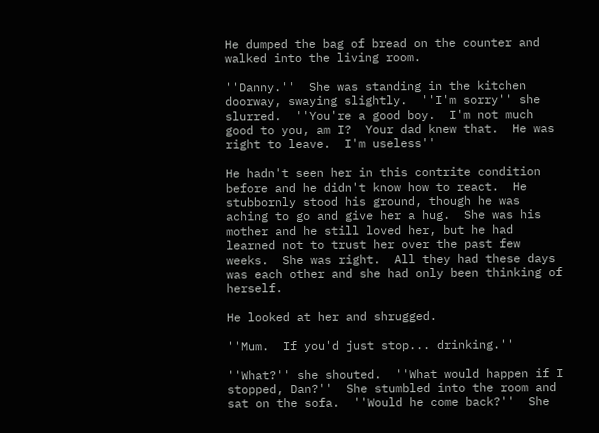He dumped the bag of bread on the counter and walked into the living room.

''Danny.''  She was standing in the kitchen doorway, swaying slightly.  ''I'm sorry'' she slurred.  ''You're a good boy.  I'm not much good to you, am I?  Your dad knew that.  He was right to leave.  I'm useless''

He hadn't seen her in this contrite condition before and he didn't know how to react.  He stubbornly stood his ground, though he was aching to go and give her a hug.  She was his mother and he still loved her, but he had learned not to trust her over the past few weeks.  She was right.  All they had these days was each other and she had only been thinking of herself.

He looked at her and shrugged.

''Mum.  If you'd just stop... drinking.''

''What?'' she shouted.  ''What would happen if I stopped, Dan?''  She stumbled into the room and sat on the sofa.  ''Would he come back?''  She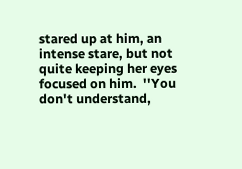stared up at him, an intense stare, but not quite keeping her eyes focused on him.  ''You don't understand,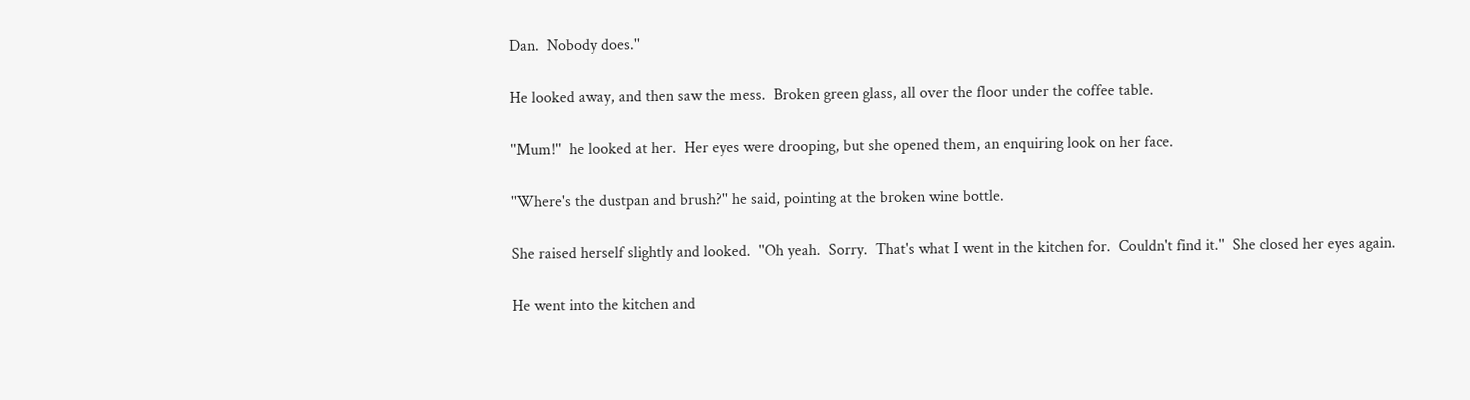Dan.  Nobody does.''

He looked away, and then saw the mess.  Broken green glass, all over the floor under the coffee table.

''Mum!''  he looked at her.  Her eyes were drooping, but she opened them, an enquiring look on her face.

''Where's the dustpan and brush?'' he said, pointing at the broken wine bottle.

She raised herself slightly and looked.  ''Oh yeah.  Sorry.  That's what I went in the kitchen for.  Couldn't find it.''  She closed her eyes again.

He went into the kitchen and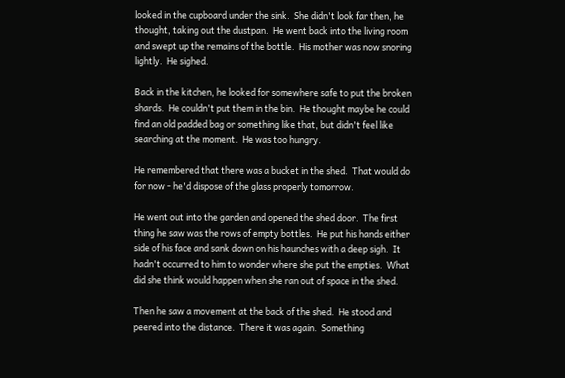looked in the cupboard under the sink.  She didn't look far then, he thought, taking out the dustpan.  He went back into the living room and swept up the remains of the bottle.  His mother was now snoring lightly.  He sighed.

Back in the kitchen, he looked for somewhere safe to put the broken shards.  He couldn't put them in the bin.  He thought maybe he could find an old padded bag or something like that, but didn't feel like searching at the moment.  He was too hungry.

He remembered that there was a bucket in the shed.  That would do for now - he'd dispose of the glass properly tomorrow.

He went out into the garden and opened the shed door.  The first thing he saw was the rows of empty bottles.  He put his hands either side of his face and sank down on his haunches with a deep sigh.  It hadn't occurred to him to wonder where she put the empties.  What did she think would happen when she ran out of space in the shed.

Then he saw a movement at the back of the shed.  He stood and peered into the distance.  There it was again.  Something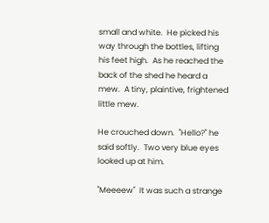small and white.  He picked his way through the bottles, lifting his feet high.  As he reached the back of the shed he heard a mew.  A tiny, plaintive, frightened little mew.

He crouched down.  ''Hello?'' he said softly.  Two very blue eyes looked up at him.

''Meeeew''  It was such a strange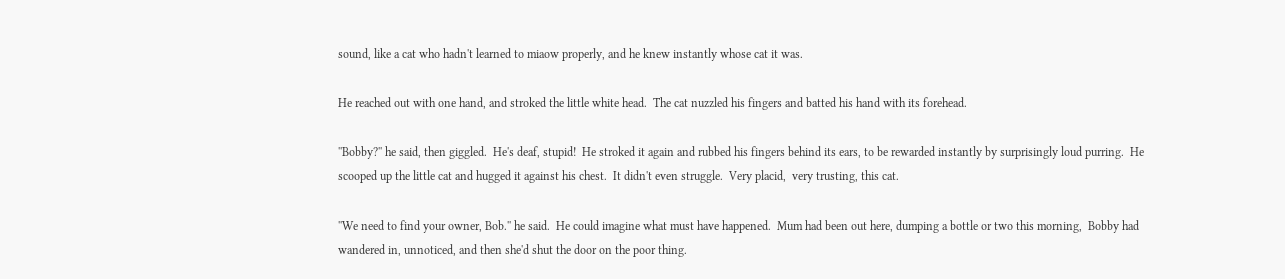sound, like a cat who hadn't learned to miaow properly, and he knew instantly whose cat it was.

He reached out with one hand, and stroked the little white head.  The cat nuzzled his fingers and batted his hand with its forehead.

''Bobby?'' he said, then giggled.  He's deaf, stupid!  He stroked it again and rubbed his fingers behind its ears, to be rewarded instantly by surprisingly loud purring.  He scooped up the little cat and hugged it against his chest.  It didn't even struggle.  Very placid,  very trusting, this cat.

''We need to find your owner, Bob.'' he said.  He could imagine what must have happened.  Mum had been out here, dumping a bottle or two this morning,  Bobby had wandered in, unnoticed, and then she'd shut the door on the poor thing.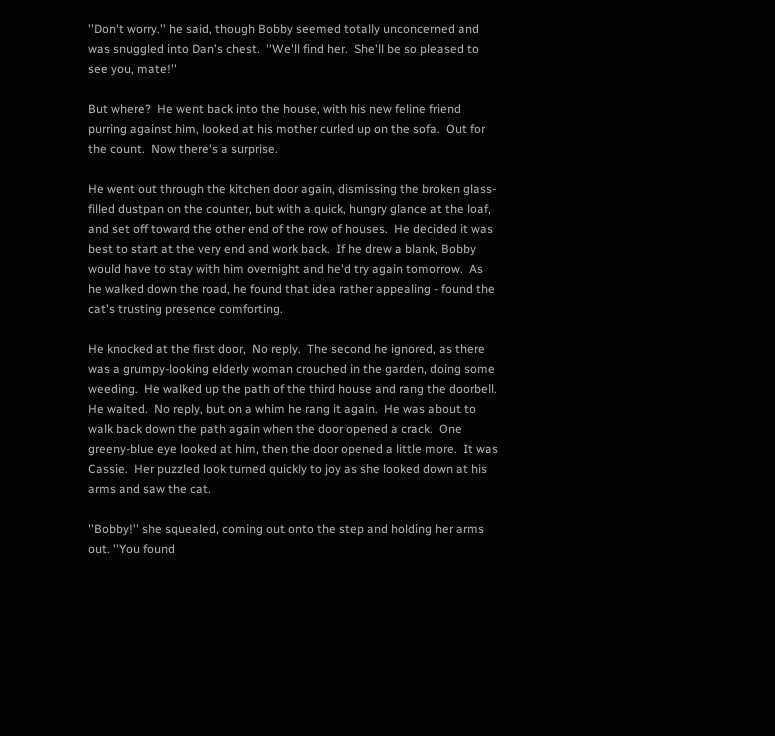''Don't worry.'' he said, though Bobby seemed totally unconcerned and was snuggled into Dan's chest.  ''We'll find her.  She'll be so pleased to see you, mate!''

But where?  He went back into the house, with his new feline friend purring against him, looked at his mother curled up on the sofa.  Out for the count.  Now there's a surprise.

He went out through the kitchen door again, dismissing the broken glass-filled dustpan on the counter, but with a quick, hungry glance at the loaf, and set off toward the other end of the row of houses.  He decided it was best to start at the very end and work back.  If he drew a blank, Bobby would have to stay with him overnight and he'd try again tomorrow.  As he walked down the road, he found that idea rather appealing - found the cat's trusting presence comforting.

He knocked at the first door,  No reply.  The second he ignored, as there was a grumpy-looking elderly woman crouched in the garden, doing some weeding.  He walked up the path of the third house and rang the doorbell.  He waited.  No reply, but on a whim he rang it again.  He was about to walk back down the path again when the door opened a crack.  One greeny-blue eye looked at him, then the door opened a little more.  It was Cassie.  Her puzzled look turned quickly to joy as she looked down at his arms and saw the cat.

''Bobby!'' she squealed, coming out onto the step and holding her arms out. ''You found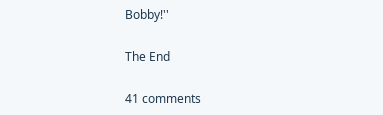Bobby!''

The End

41 comments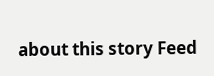about this story Feed